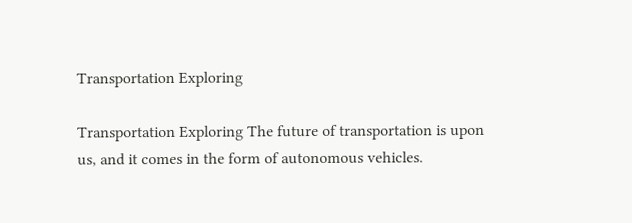Transportation Exploring

Transportation Exploring The future of transportation is upon us, and it comes in the form of autonomous vehicles.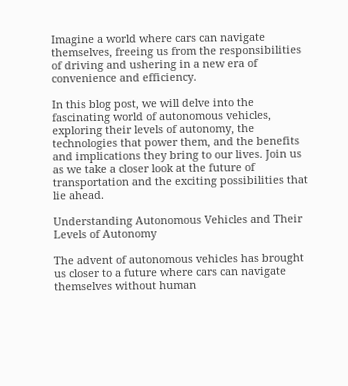Imagine a world where cars can navigate themselves, freeing us from the responsibilities of driving and ushering in a new era of convenience and efficiency.

In this blog post, we will delve into the fascinating world of autonomous vehicles, exploring their levels of autonomy, the technologies that power them, and the benefits and implications they bring to our lives. Join us as we take a closer look at the future of transportation and the exciting possibilities that lie ahead.

Understanding Autonomous Vehicles and Their Levels of Autonomy

The advent of autonomous vehicles has brought us closer to a future where cars can navigate themselves without human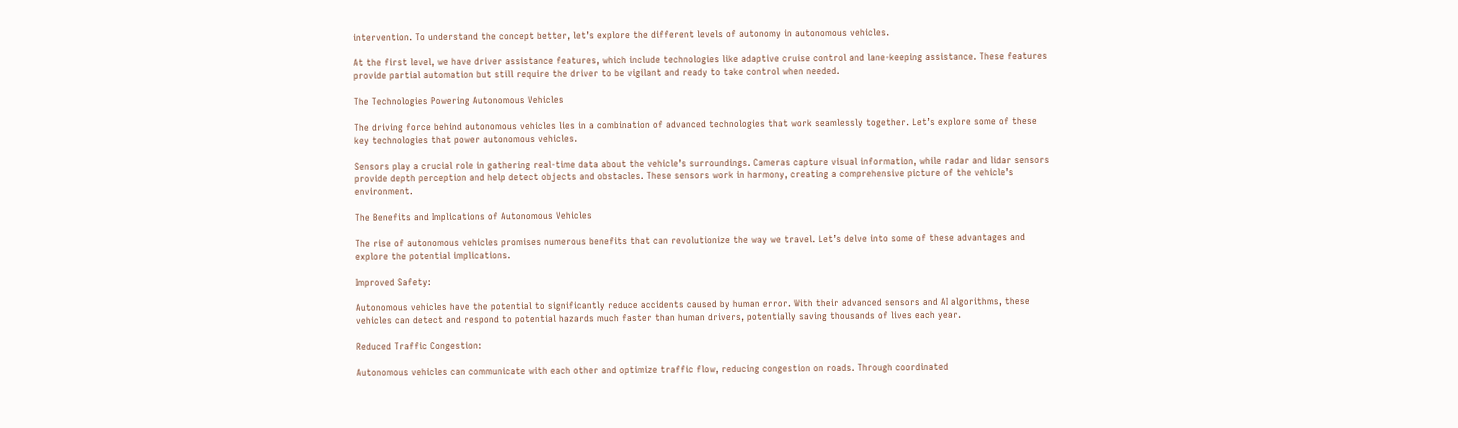intervention. To understand the concept better, let’s explore the different levels of autonomy in autonomous vehicles.

At the first level, we have driver assistance features, which include technologies like adaptive cruise control and lane-keeping assistance. These features provide partial automation but still require the driver to be vigilant and ready to take control when needed.

The Technologies Powering Autonomous Vehicles

The driving force behind autonomous vehicles lies in a combination of advanced technologies that work seamlessly together. Let’s explore some of these key technologies that power autonomous vehicles.

Sensors play a crucial role in gathering real-time data about the vehicle’s surroundings. Cameras capture visual information, while radar and lidar sensors provide depth perception and help detect objects and obstacles. These sensors work in harmony, creating a comprehensive picture of the vehicle’s environment.

The Benefits and Implications of Autonomous Vehicles

The rise of autonomous vehicles promises numerous benefits that can revolutionize the way we travel. Let’s delve into some of these advantages and explore the potential implications.

Improved Safety:

Autonomous vehicles have the potential to significantly reduce accidents caused by human error. With their advanced sensors and AI algorithms, these vehicles can detect and respond to potential hazards much faster than human drivers, potentially saving thousands of lives each year.

Reduced Traffic Congestion:

Autonomous vehicles can communicate with each other and optimize traffic flow, reducing congestion on roads. Through coordinated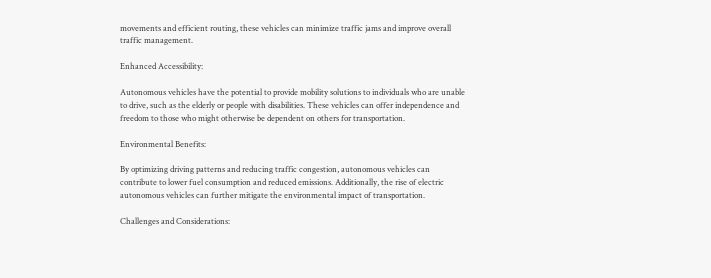movements and efficient routing, these vehicles can minimize traffic jams and improve overall traffic management.

Enhanced Accessibility:

Autonomous vehicles have the potential to provide mobility solutions to individuals who are unable to drive, such as the elderly or people with disabilities. These vehicles can offer independence and freedom to those who might otherwise be dependent on others for transportation.

Environmental Benefits:

By optimizing driving patterns and reducing traffic congestion, autonomous vehicles can contribute to lower fuel consumption and reduced emissions. Additionally, the rise of electric autonomous vehicles can further mitigate the environmental impact of transportation.

Challenges and Considerations: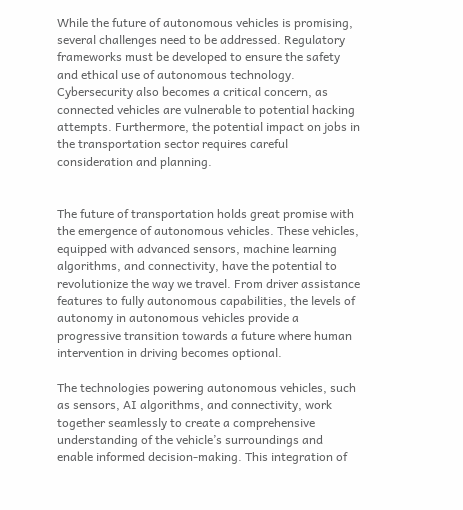While the future of autonomous vehicles is promising, several challenges need to be addressed. Regulatory frameworks must be developed to ensure the safety and ethical use of autonomous technology. Cybersecurity also becomes a critical concern, as connected vehicles are vulnerable to potential hacking attempts. Furthermore, the potential impact on jobs in the transportation sector requires careful consideration and planning.


The future of transportation holds great promise with the emergence of autonomous vehicles. These vehicles, equipped with advanced sensors, machine learning algorithms, and connectivity, have the potential to revolutionize the way we travel. From driver assistance features to fully autonomous capabilities, the levels of autonomy in autonomous vehicles provide a progressive transition towards a future where human intervention in driving becomes optional.

The technologies powering autonomous vehicles, such as sensors, AI algorithms, and connectivity, work together seamlessly to create a comprehensive understanding of the vehicle’s surroundings and enable informed decision-making. This integration of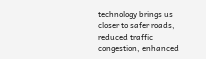technology brings us closer to safer roads, reduced traffic congestion, enhanced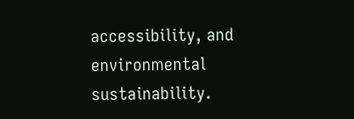accessibility, and environmental sustainability.